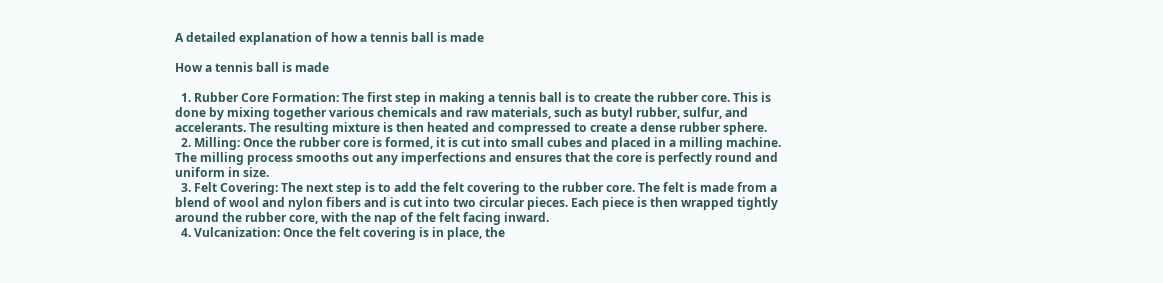A detailed explanation of how a tennis ball is made

How a tennis ball is made

  1. Rubber Core Formation: The first step in making a tennis ball is to create the rubber core. This is done by mixing together various chemicals and raw materials, such as butyl rubber, sulfur, and accelerants. The resulting mixture is then heated and compressed to create a dense rubber sphere.
  2. Milling: Once the rubber core is formed, it is cut into small cubes and placed in a milling machine. The milling process smooths out any imperfections and ensures that the core is perfectly round and uniform in size.
  3. Felt Covering: The next step is to add the felt covering to the rubber core. The felt is made from a blend of wool and nylon fibers and is cut into two circular pieces. Each piece is then wrapped tightly around the rubber core, with the nap of the felt facing inward.
  4. Vulcanization: Once the felt covering is in place, the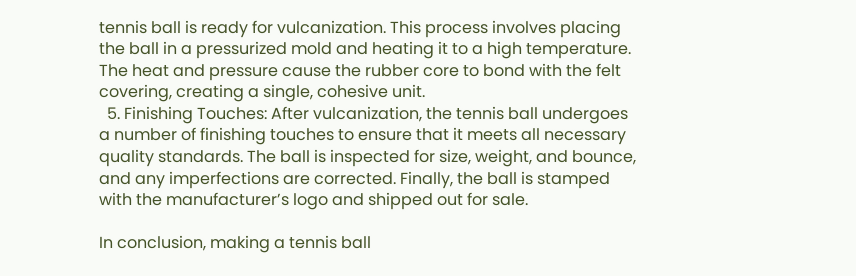tennis ball is ready for vulcanization. This process involves placing the ball in a pressurized mold and heating it to a high temperature. The heat and pressure cause the rubber core to bond with the felt covering, creating a single, cohesive unit.
  5. Finishing Touches: After vulcanization, the tennis ball undergoes a number of finishing touches to ensure that it meets all necessary quality standards. The ball is inspected for size, weight, and bounce, and any imperfections are corrected. Finally, the ball is stamped with the manufacturer’s logo and shipped out for sale.

In conclusion, making a tennis ball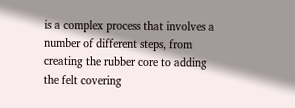is a complex process that involves a number of different steps, from creating the rubber core to adding the felt covering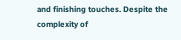and finishing touches. Despite the complexity of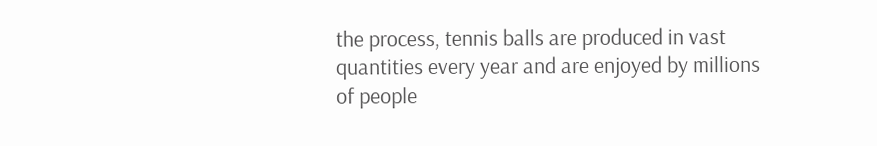the process, tennis balls are produced in vast quantities every year and are enjoyed by millions of people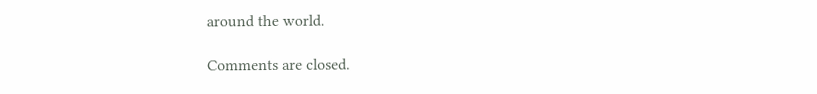around the world.

Comments are closed.